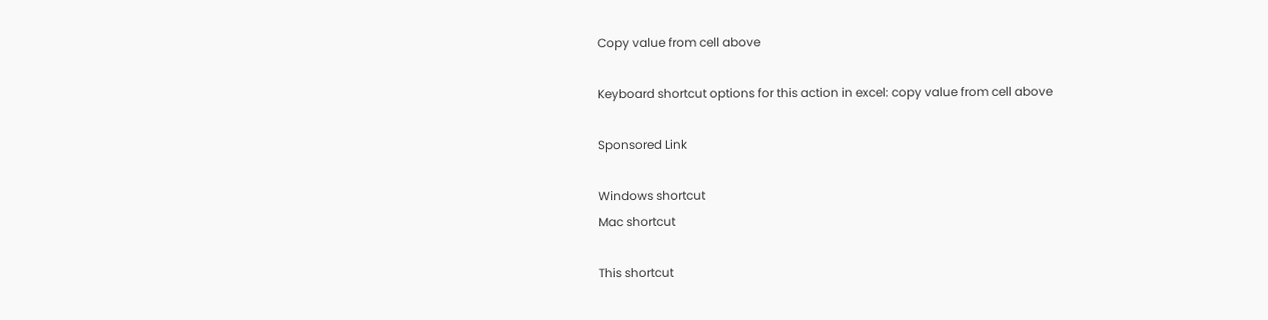Copy value from cell above

Keyboard shortcut options for this action in excel: copy value from cell above

Sponsored Link

Windows shortcut
Mac shortcut

This shortcut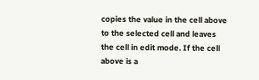copies the value in the cell above to the selected cell and leaves the cell in edit mode. If the cell above is a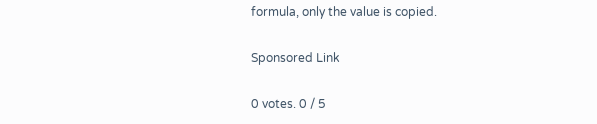formula, only the value is copied.

Sponsored Link

0 votes. 0 / 5